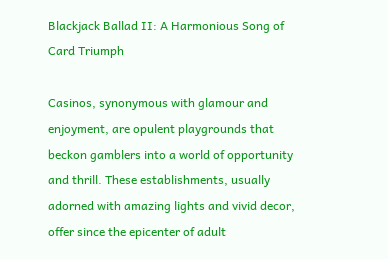Blackjack Ballad II: A Harmonious Song of Card Triumph

Casinos, synonymous with glamour and enjoyment, are opulent playgrounds that beckon gamblers into a world of opportunity and thrill. These establishments, usually adorned with amazing lights and vivid decor, offer since the epicenter of adult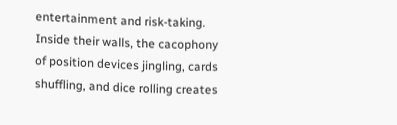entertainment and risk-taking. Inside their walls, the cacophony of position devices jingling, cards shuffling, and dice rolling creates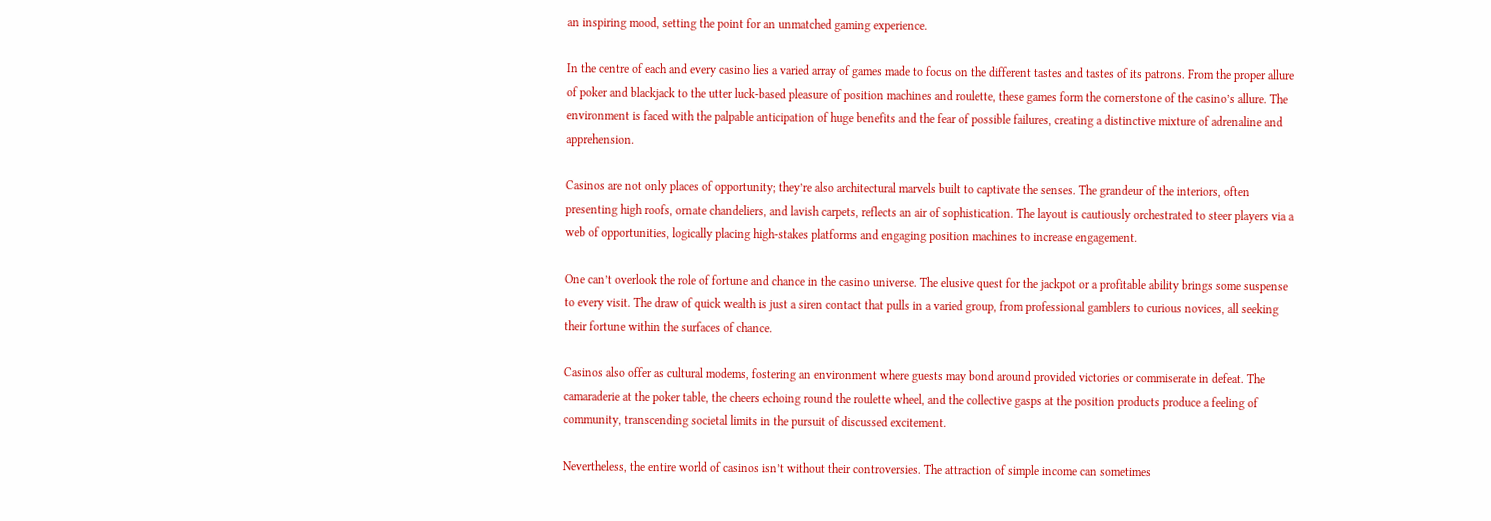an inspiring mood, setting the point for an unmatched gaming experience.

In the centre of each and every casino lies a varied array of games made to focus on the different tastes and tastes of its patrons. From the proper allure of poker and blackjack to the utter luck-based pleasure of position machines and roulette, these games form the cornerstone of the casino’s allure. The environment is faced with the palpable anticipation of huge benefits and the fear of possible failures, creating a distinctive mixture of adrenaline and apprehension.

Casinos are not only places of opportunity; they’re also architectural marvels built to captivate the senses. The grandeur of the interiors, often presenting high roofs, ornate chandeliers, and lavish carpets, reflects an air of sophistication. The layout is cautiously orchestrated to steer players via a web of opportunities, logically placing high-stakes platforms and engaging position machines to increase engagement.

One can’t overlook the role of fortune and chance in the casino universe. The elusive quest for the jackpot or a profitable ability brings some suspense to every visit. The draw of quick wealth is just a siren contact that pulls in a varied group, from professional gamblers to curious novices, all seeking their fortune within the surfaces of chance.

Casinos also offer as cultural modems, fostering an environment where guests may bond around provided victories or commiserate in defeat. The camaraderie at the poker table, the cheers echoing round the roulette wheel, and the collective gasps at the position products produce a feeling of community, transcending societal limits in the pursuit of discussed excitement.

Nevertheless, the entire world of casinos isn’t without their controversies. The attraction of simple income can sometimes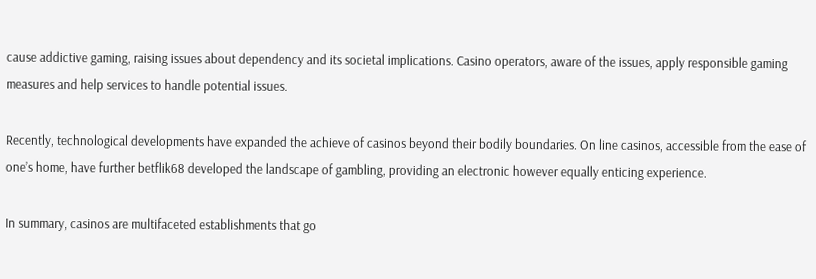cause addictive gaming, raising issues about dependency and its societal implications. Casino operators, aware of the issues, apply responsible gaming measures and help services to handle potential issues.

Recently, technological developments have expanded the achieve of casinos beyond their bodily boundaries. On line casinos, accessible from the ease of one’s home, have further betflik68 developed the landscape of gambling, providing an electronic however equally enticing experience.

In summary, casinos are multifaceted establishments that go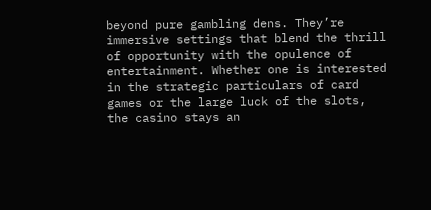beyond pure gambling dens. They’re immersive settings that blend the thrill of opportunity with the opulence of entertainment. Whether one is interested in the strategic particulars of card games or the large luck of the slots, the casino stays an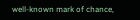well-known mark of chance,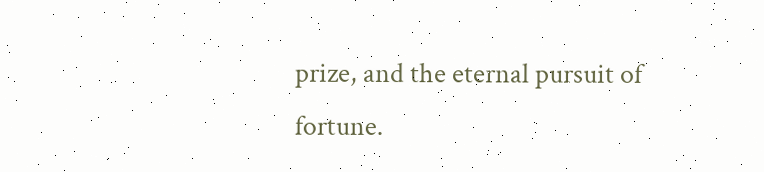prize, and the eternal pursuit of fortune.